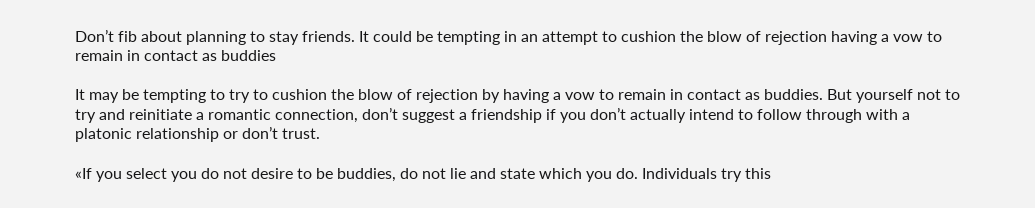Don’t fib about planning to stay friends. It could be tempting in an attempt to cushion the blow of rejection having a vow to remain in contact as buddies

It may be tempting to try to cushion the blow of rejection by having a vow to remain in contact as buddies. But yourself not to try and reinitiate a romantic connection, don’t suggest a friendship if you don’t actually intend to follow through with a platonic relationship or don’t trust.

«If you select you do not desire to be buddies, do not lie and state which you do. Individuals try this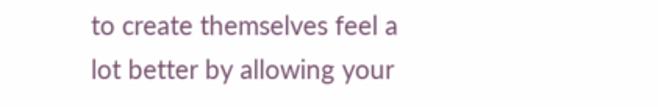to create themselves feel a lot better by allowing your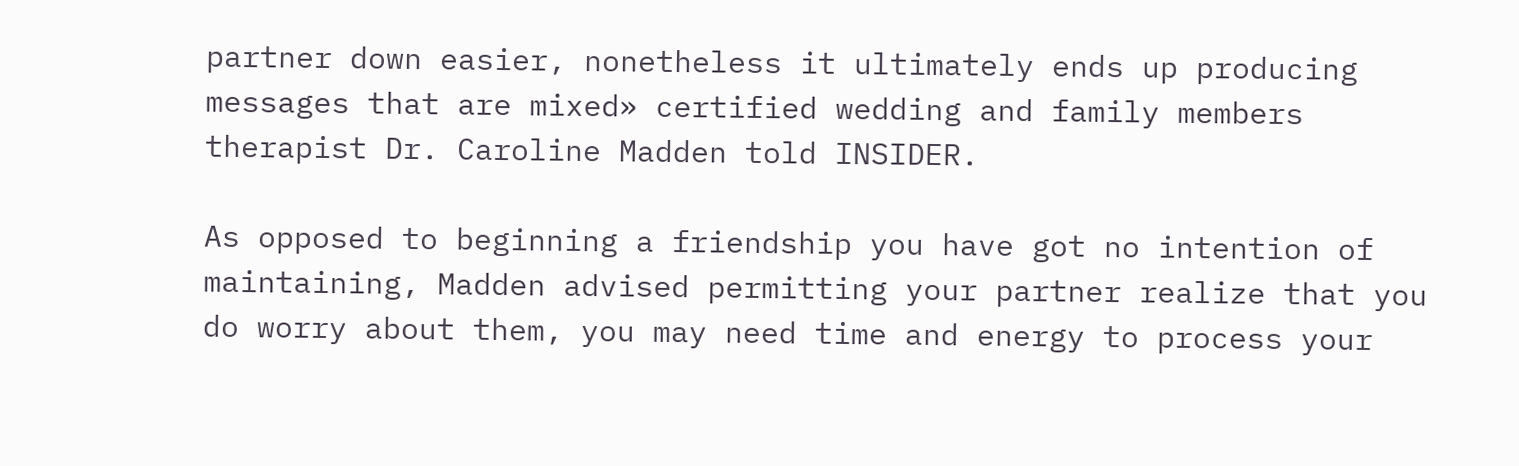partner down easier, nonetheless it ultimately ends up producing messages that are mixed» certified wedding and family members therapist Dr. Caroline Madden told INSIDER.

As opposed to beginning a friendship you have got no intention of maintaining, Madden advised permitting your partner realize that you do worry about them, you may need time and energy to process your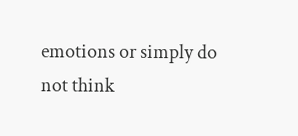emotions or simply do not think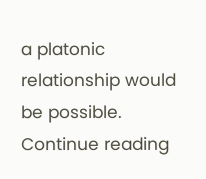a platonic relationship would be possible. Continue reading